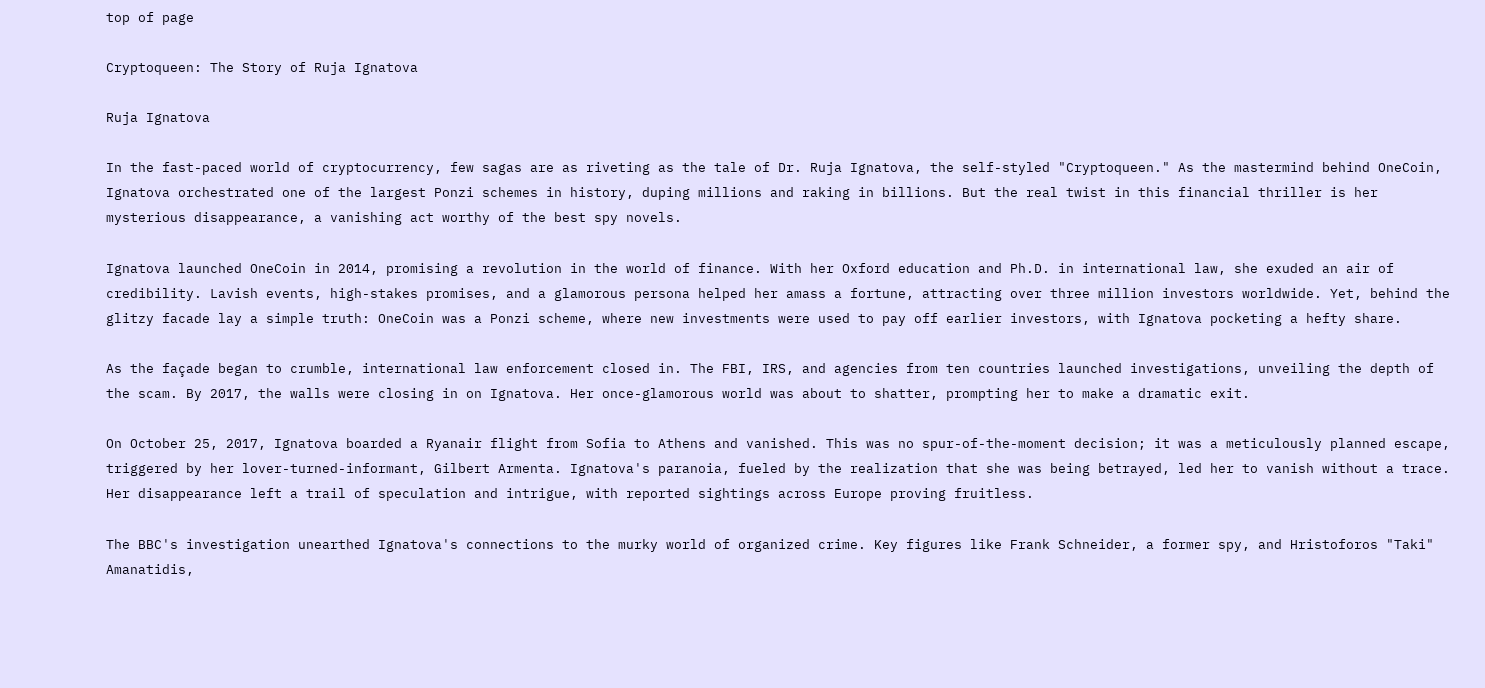top of page

Cryptoqueen: The Story of Ruja Ignatova

Ruja Ignatova

In the fast-paced world of cryptocurrency, few sagas are as riveting as the tale of Dr. Ruja Ignatova, the self-styled "Cryptoqueen." As the mastermind behind OneCoin, Ignatova orchestrated one of the largest Ponzi schemes in history, duping millions and raking in billions. But the real twist in this financial thriller is her mysterious disappearance, a vanishing act worthy of the best spy novels.

Ignatova launched OneCoin in 2014, promising a revolution in the world of finance. With her Oxford education and Ph.D. in international law, she exuded an air of credibility. Lavish events, high-stakes promises, and a glamorous persona helped her amass a fortune, attracting over three million investors worldwide. Yet, behind the glitzy facade lay a simple truth: OneCoin was a Ponzi scheme, where new investments were used to pay off earlier investors, with Ignatova pocketing a hefty share.

As the façade began to crumble, international law enforcement closed in. The FBI, IRS, and agencies from ten countries launched investigations, unveiling the depth of the scam. By 2017, the walls were closing in on Ignatova. Her once-glamorous world was about to shatter, prompting her to make a dramatic exit.

On October 25, 2017, Ignatova boarded a Ryanair flight from Sofia to Athens and vanished. This was no spur-of-the-moment decision; it was a meticulously planned escape, triggered by her lover-turned-informant, Gilbert Armenta. Ignatova's paranoia, fueled by the realization that she was being betrayed, led her to vanish without a trace. Her disappearance left a trail of speculation and intrigue, with reported sightings across Europe proving fruitless.

The BBC's investigation unearthed Ignatova's connections to the murky world of organized crime. Key figures like Frank Schneider, a former spy, and Hristoforos "Taki" Amanatidis,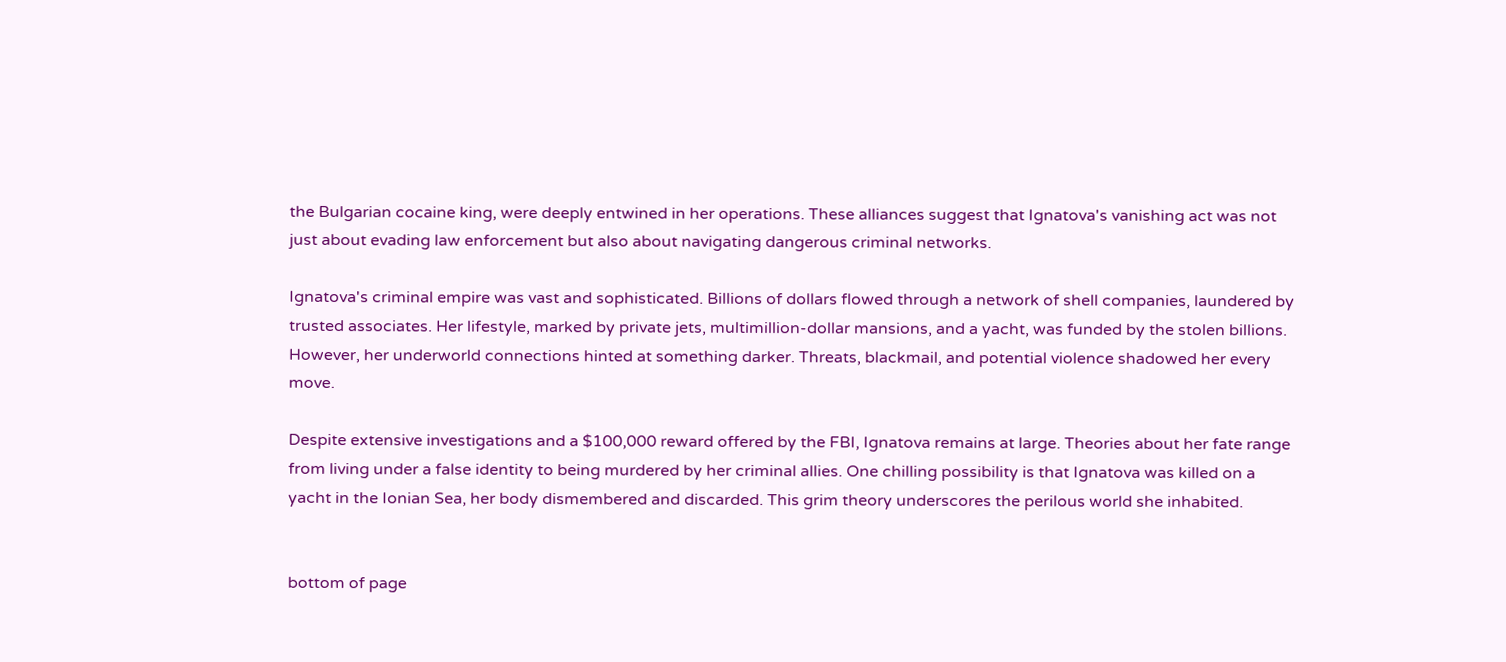the Bulgarian cocaine king, were deeply entwined in her operations. These alliances suggest that Ignatova's vanishing act was not just about evading law enforcement but also about navigating dangerous criminal networks.

Ignatova's criminal empire was vast and sophisticated. Billions of dollars flowed through a network of shell companies, laundered by trusted associates. Her lifestyle, marked by private jets, multimillion-dollar mansions, and a yacht, was funded by the stolen billions. However, her underworld connections hinted at something darker. Threats, blackmail, and potential violence shadowed her every move.

Despite extensive investigations and a $100,000 reward offered by the FBI, Ignatova remains at large. Theories about her fate range from living under a false identity to being murdered by her criminal allies. One chilling possibility is that Ignatova was killed on a yacht in the Ionian Sea, her body dismembered and discarded. This grim theory underscores the perilous world she inhabited.


bottom of page